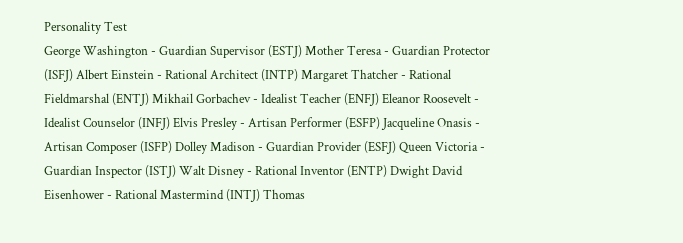Personality Test
George Washington - Guardian Supervisor (ESTJ) Mother Teresa - Guardian Protector (ISFJ) Albert Einstein - Rational Architect (INTP) Margaret Thatcher - Rational Fieldmarshal (ENTJ) Mikhail Gorbachev - Idealist Teacher (ENFJ) Eleanor Roosevelt - Idealist Counselor (INFJ) Elvis Presley - Artisan Performer (ESFP) Jacqueline Onasis - Artisan Composer (ISFP) Dolley Madison - Guardian Provider (ESFJ) Queen Victoria - Guardian Inspector (ISTJ) Walt Disney - Rational Inventor (ENTP) Dwight David Eisenhower - Rational Mastermind (INTJ) Thomas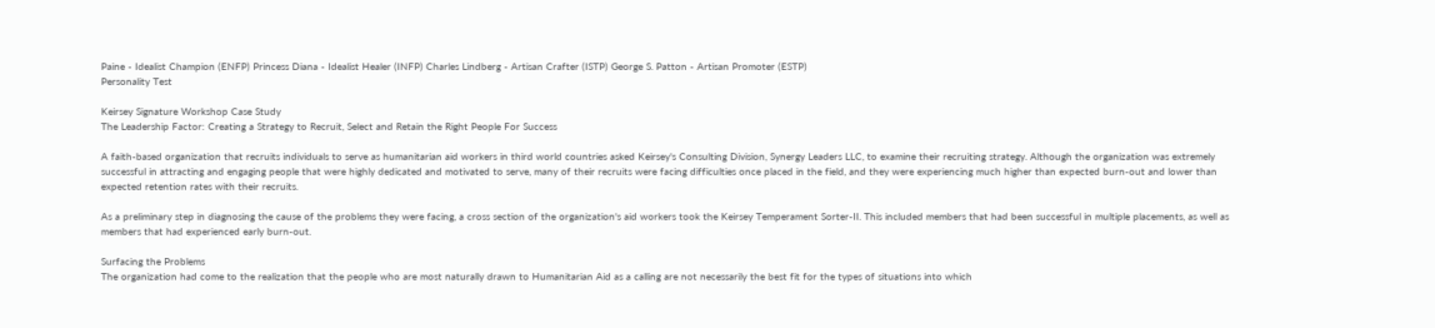Paine - Idealist Champion (ENFP) Princess Diana - Idealist Healer (INFP) Charles Lindberg - Artisan Crafter (ISTP) George S. Patton - Artisan Promoter (ESTP)
Personality Test

Keirsey Signature Workshop Case Study
The Leadership Factor: Creating a Strategy to Recruit, Select and Retain the Right People For Success

A faith-based organization that recruits individuals to serve as humanitarian aid workers in third world countries asked Keirsey's Consulting Division, Synergy Leaders LLC, to examine their recruiting strategy. Although the organization was extremely successful in attracting and engaging people that were highly dedicated and motivated to serve, many of their recruits were facing difficulties once placed in the field, and they were experiencing much higher than expected burn-out and lower than expected retention rates with their recruits.

As a preliminary step in diagnosing the cause of the problems they were facing, a cross section of the organization's aid workers took the Keirsey Temperament Sorter-II. This included members that had been successful in multiple placements, as well as members that had experienced early burn-out.

Surfacing the Problems
The organization had come to the realization that the people who are most naturally drawn to Humanitarian Aid as a calling are not necessarily the best fit for the types of situations into which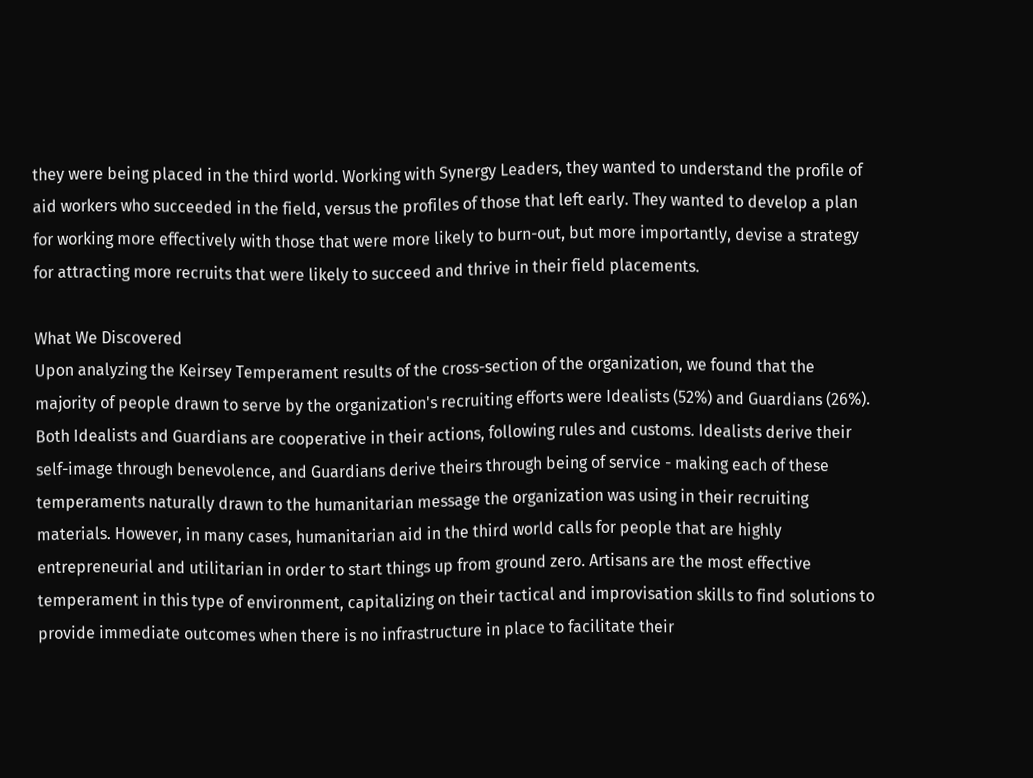they were being placed in the third world. Working with Synergy Leaders, they wanted to understand the profile of aid workers who succeeded in the field, versus the profiles of those that left early. They wanted to develop a plan for working more effectively with those that were more likely to burn-out, but more importantly, devise a strategy for attracting more recruits that were likely to succeed and thrive in their field placements.

What We Discovered
Upon analyzing the Keirsey Temperament results of the cross-section of the organization, we found that the majority of people drawn to serve by the organization's recruiting efforts were Idealists (52%) and Guardians (26%). Both Idealists and Guardians are cooperative in their actions, following rules and customs. Idealists derive their self-image through benevolence, and Guardians derive theirs through being of service - making each of these temperaments naturally drawn to the humanitarian message the organization was using in their recruiting materials. However, in many cases, humanitarian aid in the third world calls for people that are highly entrepreneurial and utilitarian in order to start things up from ground zero. Artisans are the most effective temperament in this type of environment, capitalizing on their tactical and improvisation skills to find solutions to provide immediate outcomes when there is no infrastructure in place to facilitate their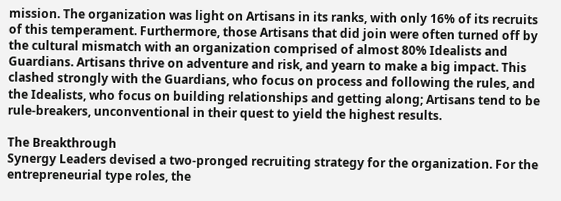mission. The organization was light on Artisans in its ranks, with only 16% of its recruits of this temperament. Furthermore, those Artisans that did join were often turned off by the cultural mismatch with an organization comprised of almost 80% Idealists and Guardians. Artisans thrive on adventure and risk, and yearn to make a big impact. This clashed strongly with the Guardians, who focus on process and following the rules, and the Idealists, who focus on building relationships and getting along; Artisans tend to be rule-breakers, unconventional in their quest to yield the highest results.

The Breakthrough
Synergy Leaders devised a two-pronged recruiting strategy for the organization. For the entrepreneurial type roles, the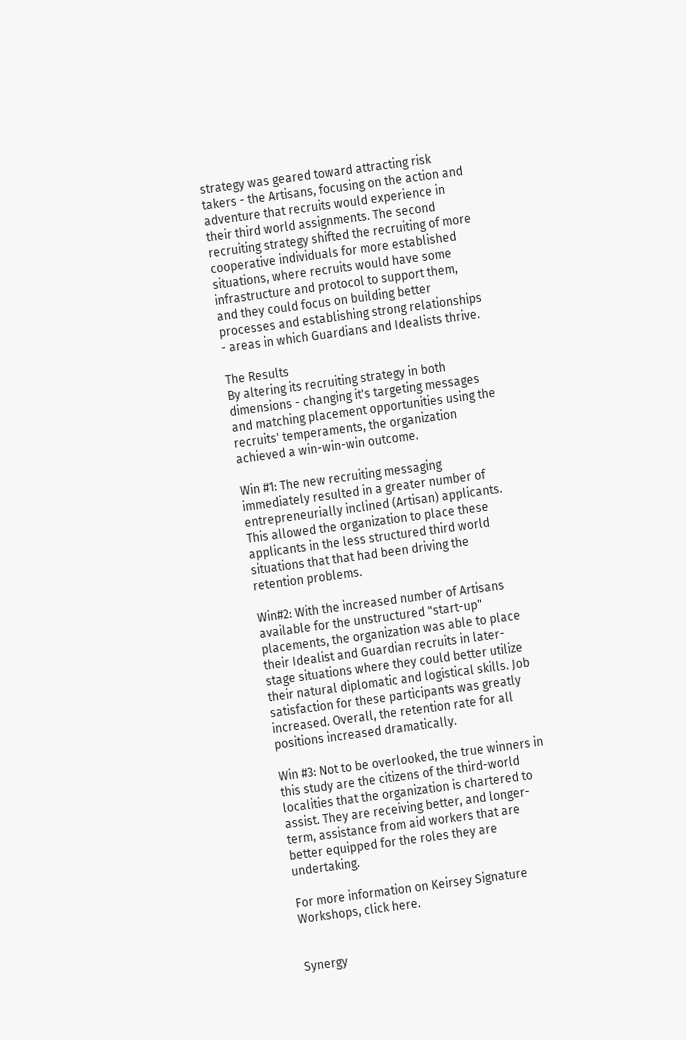strategy was geared toward attracting risk takers - the Artisans, focusing on the action and adventure that recruits would experience in their third world assignments. The second recruiting strategy shifted the recruiting of more cooperative individuals for more established situations, where recruits would have some infrastructure and protocol to support them, and they could focus on building better processes and establishing strong relationships - areas in which Guardians and Idealists thrive.

The Results
By altering its recruiting strategy in both dimensions - changing it's targeting messages and matching placement opportunities using the recruits' temperaments, the organization achieved a win-win-win outcome.

Win #1: The new recruiting messaging immediately resulted in a greater number of entrepreneurially inclined (Artisan) applicants. This allowed the organization to place these applicants in the less structured third world situations that that had been driving the retention problems.

Win#2: With the increased number of Artisans available for the unstructured "start-up" placements, the organization was able to place their Idealist and Guardian recruits in later-stage situations where they could better utilize their natural diplomatic and logistical skills. Job satisfaction for these participants was greatly increased. Overall, the retention rate for all positions increased dramatically.

Win #3: Not to be overlooked, the true winners in this study are the citizens of the third-world localities that the organization is chartered to assist. They are receiving better, and longer-term, assistance from aid workers that are better equipped for the roles they are undertaking.

For more information on Keirsey Signature Workshops, click here.


Synergy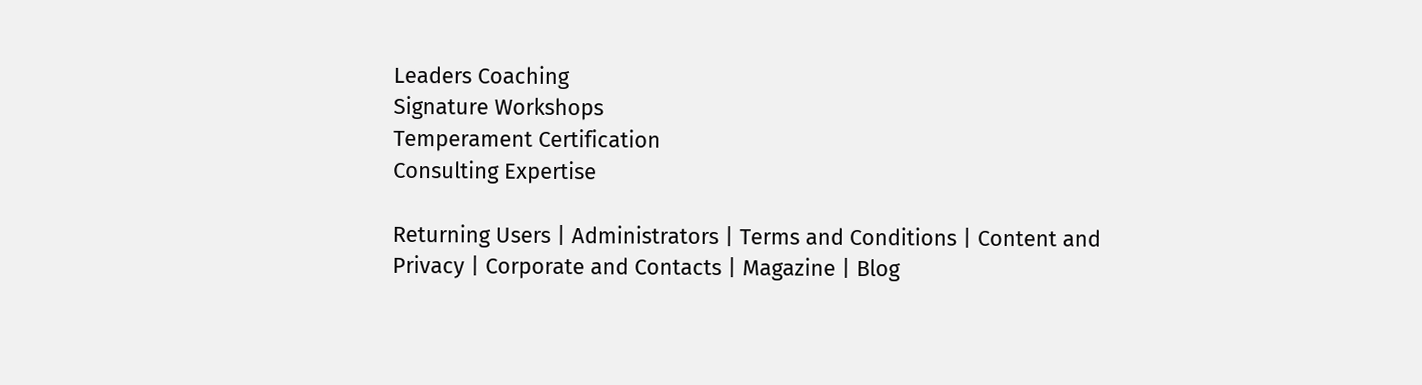Leaders Coaching
Signature Workshops
Temperament Certification
Consulting Expertise

Returning Users | Administrators | Terms and Conditions | Content and Privacy | Corporate and Contacts | Magazine | Blog